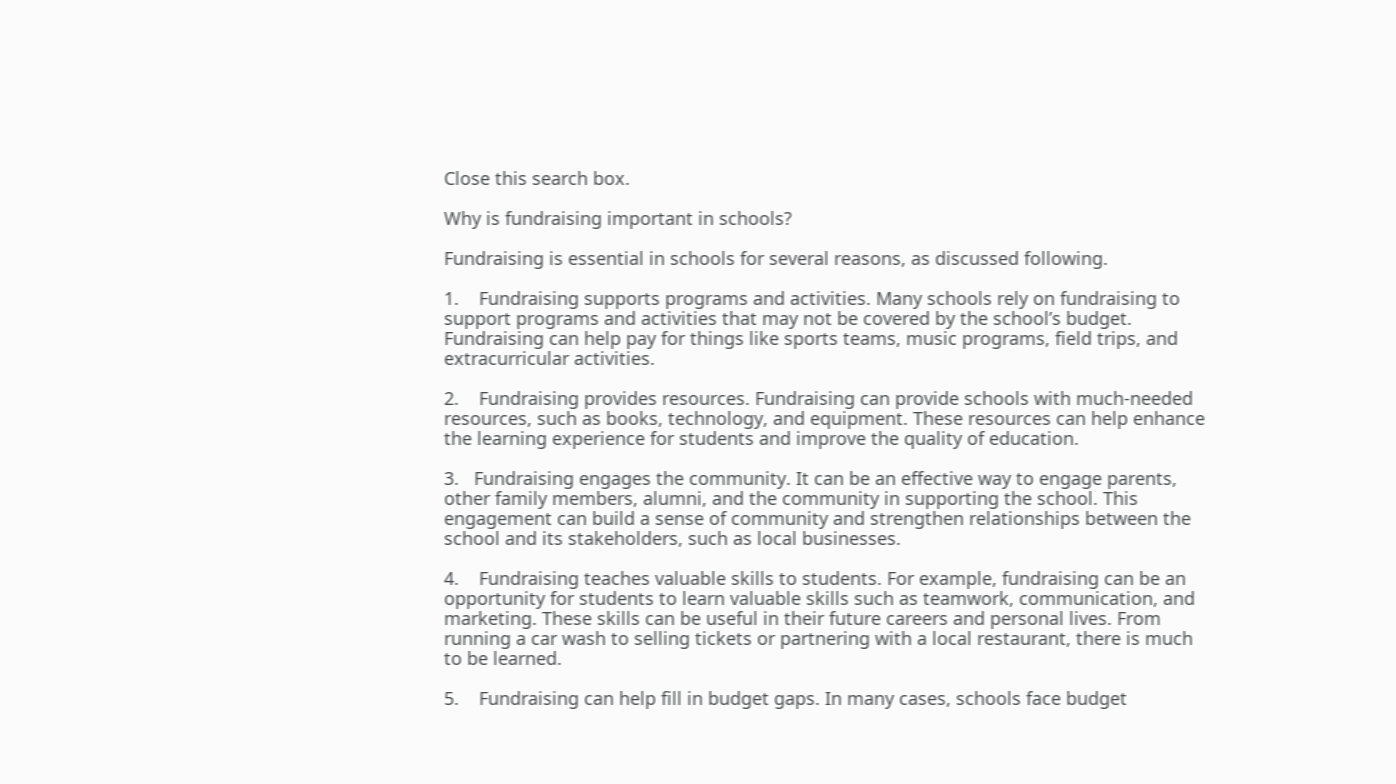Close this search box.

Why is fundraising important in schools?

Fundraising is essential in schools for several reasons, as discussed following.

1.    Fundraising supports programs and activities. Many schools rely on fundraising to support programs and activities that may not be covered by the school’s budget. Fundraising can help pay for things like sports teams, music programs, field trips, and extracurricular activities.

2.    Fundraising provides resources. Fundraising can provide schools with much-needed resources, such as books, technology, and equipment. These resources can help enhance the learning experience for students and improve the quality of education.

3.   Fundraising engages the community. It can be an effective way to engage parents, other family members, alumni, and the community in supporting the school. This engagement can build a sense of community and strengthen relationships between the school and its stakeholders, such as local businesses.

4.    Fundraising teaches valuable skills to students. For example, fundraising can be an opportunity for students to learn valuable skills such as teamwork, communication, and marketing. These skills can be useful in their future careers and personal lives. From running a car wash to selling tickets or partnering with a local restaurant, there is much to be learned.

5.    Fundraising can help fill in budget gaps. In many cases, schools face budget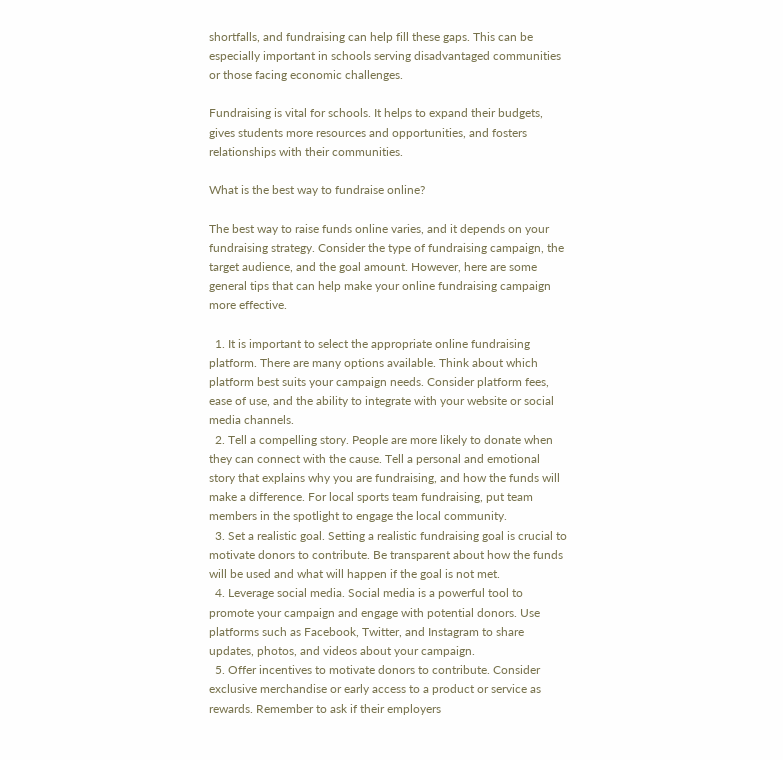shortfalls, and fundraising can help fill these gaps. This can be especially important in schools serving disadvantaged communities or those facing economic challenges.

Fundraising is vital for schools. It helps to expand their budgets, gives students more resources and opportunities, and fosters relationships with their communities.

What is the best way to fundraise online?

The best way to raise funds online varies, and it depends on your fundraising strategy. Consider the type of fundraising campaign, the target audience, and the goal amount. However, here are some general tips that can help make your online fundraising campaign more effective.

  1. It is important to select the appropriate online fundraising platform. There are many options available. Think about which platform best suits your campaign needs. Consider platform fees, ease of use, and the ability to integrate with your website or social media channels.
  2. Tell a compelling story. People are more likely to donate when they can connect with the cause. Tell a personal and emotional story that explains why you are fundraising, and how the funds will make a difference. For local sports team fundraising, put team members in the spotlight to engage the local community.
  3. Set a realistic goal. Setting a realistic fundraising goal is crucial to motivate donors to contribute. Be transparent about how the funds will be used and what will happen if the goal is not met.
  4. Leverage social media. Social media is a powerful tool to promote your campaign and engage with potential donors. Use platforms such as Facebook, Twitter, and Instagram to share updates, photos, and videos about your campaign.
  5. Offer incentives to motivate donors to contribute. Consider exclusive merchandise or early access to a product or service as rewards. Remember to ask if their employers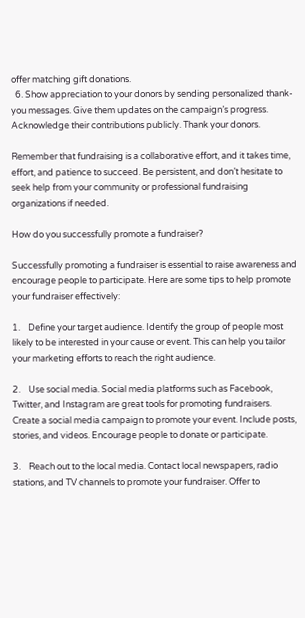offer matching gift donations.
  6. Show appreciation to your donors by sending personalized thank-you messages. Give them updates on the campaign’s progress. Acknowledge their contributions publicly. Thank your donors.

Remember that fundraising is a collaborative effort, and it takes time, effort, and patience to succeed. Be persistent, and don’t hesitate to seek help from your community or professional fundraising organizations if needed.

How do you successfully promote a fundraiser?

Successfully promoting a fundraiser is essential to raise awareness and encourage people to participate. Here are some tips to help promote your fundraiser effectively:

1.    Define your target audience. Identify the group of people most likely to be interested in your cause or event. This can help you tailor your marketing efforts to reach the right audience.

2.    Use social media. Social media platforms such as Facebook, Twitter, and Instagram are great tools for promoting fundraisers. Create a social media campaign to promote your event. Include posts, stories, and videos. Encourage people to donate or participate.

3.    Reach out to the local media. Contact local newspapers, radio stations, and TV channels to promote your fundraiser. Offer to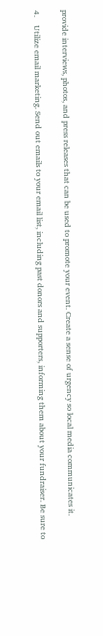provide interviews, photos, and press releases that can be used to promote your event. Create a sense of urgency so local media communicates it.

4.    Utilize email marketing. Send out emails to your email list, including past donors and supporters, informing them about your fundraiser. Be sure to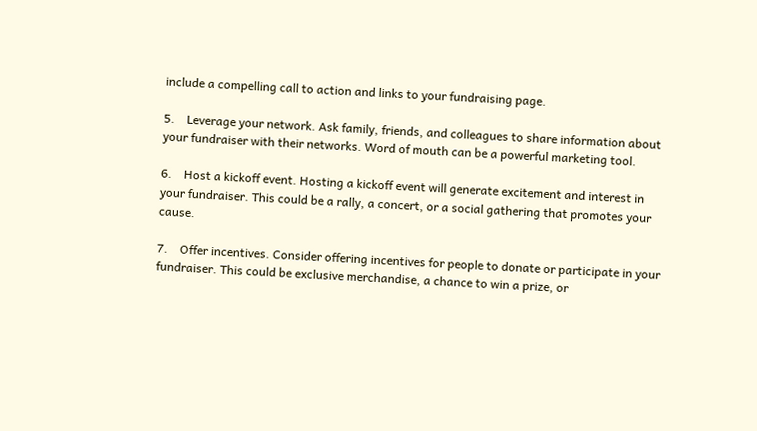include a compelling call to action and links to your fundraising page.

5.    Leverage your network. Ask family, friends, and colleagues to share information about your fundraiser with their networks. Word of mouth can be a powerful marketing tool.

6.    Host a kickoff event. Hosting a kickoff event will generate excitement and interest in your fundraiser. This could be a rally, a concert, or a social gathering that promotes your cause.

7.    Offer incentives. Consider offering incentives for people to donate or participate in your fundraiser. This could be exclusive merchandise, a chance to win a prize, or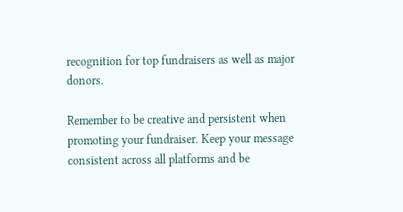recognition for top fundraisers as well as major donors.

Remember to be creative and persistent when promoting your fundraiser. Keep your message consistent across all platforms and be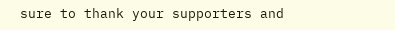sure to thank your supporters and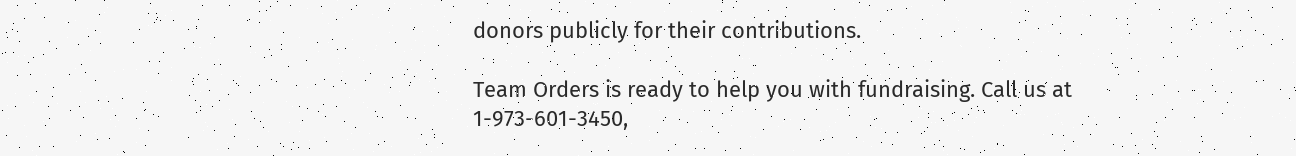donors publicly for their contributions.

Team Orders is ready to help you with fundraising. Call us at 1-973-601-3450,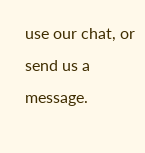use our chat, or send us a message.